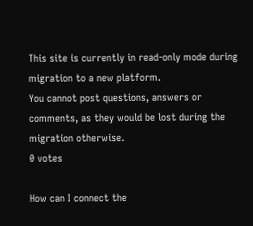This site is currently in read-only mode during migration to a new platform.
You cannot post questions, answers or comments, as they would be lost during the migration otherwise.
0 votes

How can I connect the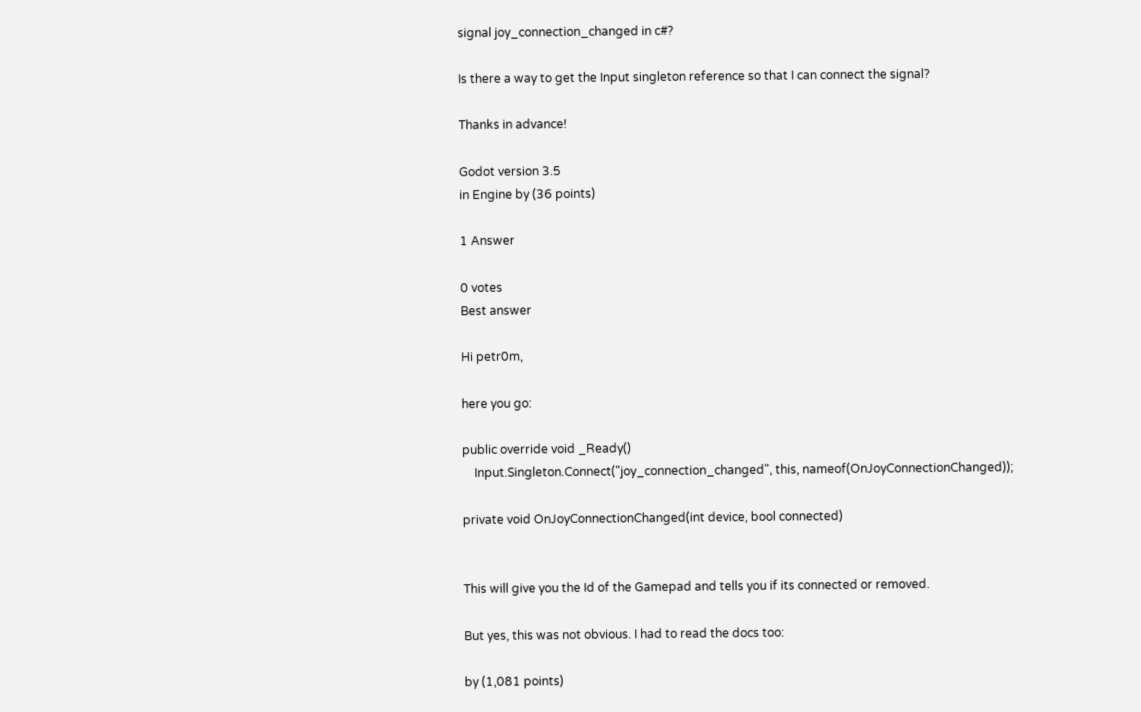signal joy_connection_changed in c#?

Is there a way to get the Input singleton reference so that I can connect the signal?

Thanks in advance!

Godot version 3.5
in Engine by (36 points)

1 Answer

0 votes
Best answer

Hi petr0m,

here you go:

public override void _Ready()
    Input.Singleton.Connect("joy_connection_changed", this, nameof(OnJoyConnectionChanged));

private void OnJoyConnectionChanged(int device, bool connected)


This will give you the Id of the Gamepad and tells you if its connected or removed.

But yes, this was not obvious. I had to read the docs too:

by (1,081 points)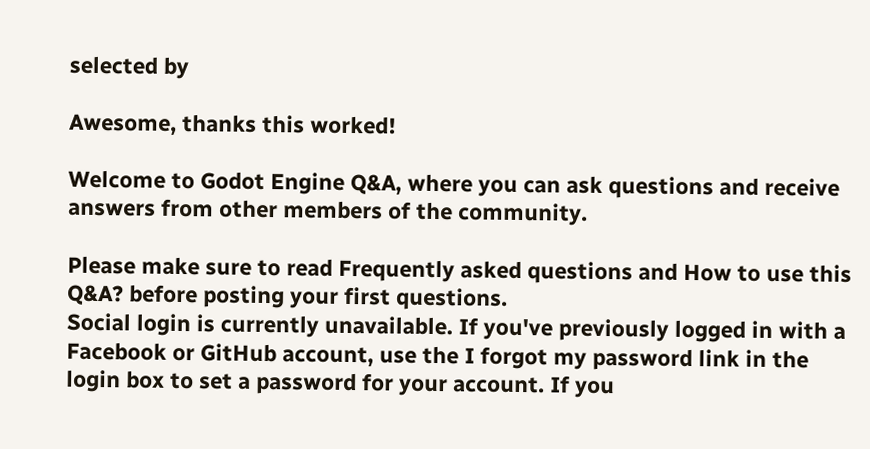selected by

Awesome, thanks this worked!

Welcome to Godot Engine Q&A, where you can ask questions and receive answers from other members of the community.

Please make sure to read Frequently asked questions and How to use this Q&A? before posting your first questions.
Social login is currently unavailable. If you've previously logged in with a Facebook or GitHub account, use the I forgot my password link in the login box to set a password for your account. If you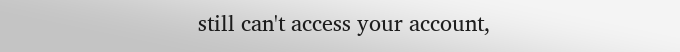still can't access your account,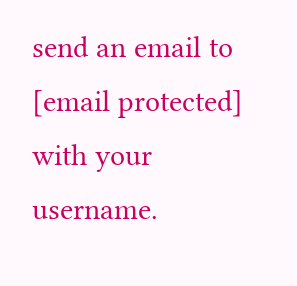send an email to [email protected] with your username.